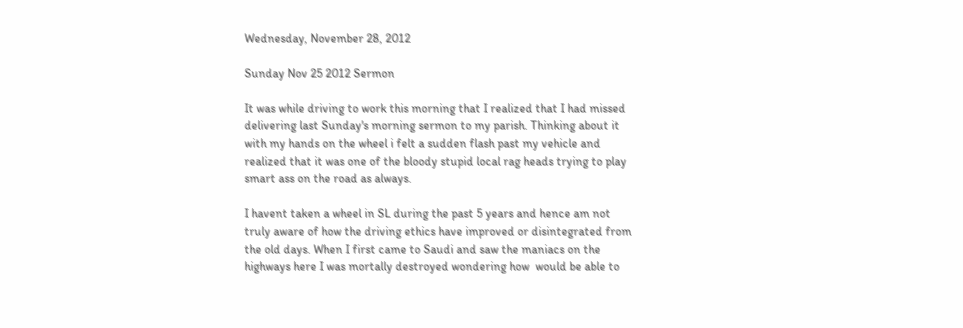Wednesday, November 28, 2012

Sunday Nov 25 2012 Sermon

It was while driving to work this morning that I realized that I had missed delivering last Sunday's morning sermon to my parish. Thinking about it with my hands on the wheel i felt a sudden flash past my vehicle and realized that it was one of the bloody stupid local rag heads trying to play smart ass on the road as always.

I havent taken a wheel in SL during the past 5 years and hence am not truly aware of how the driving ethics have improved or disintegrated from the old days. When I first came to Saudi and saw the maniacs on the highways here I was mortally destroyed wondering how  would be able to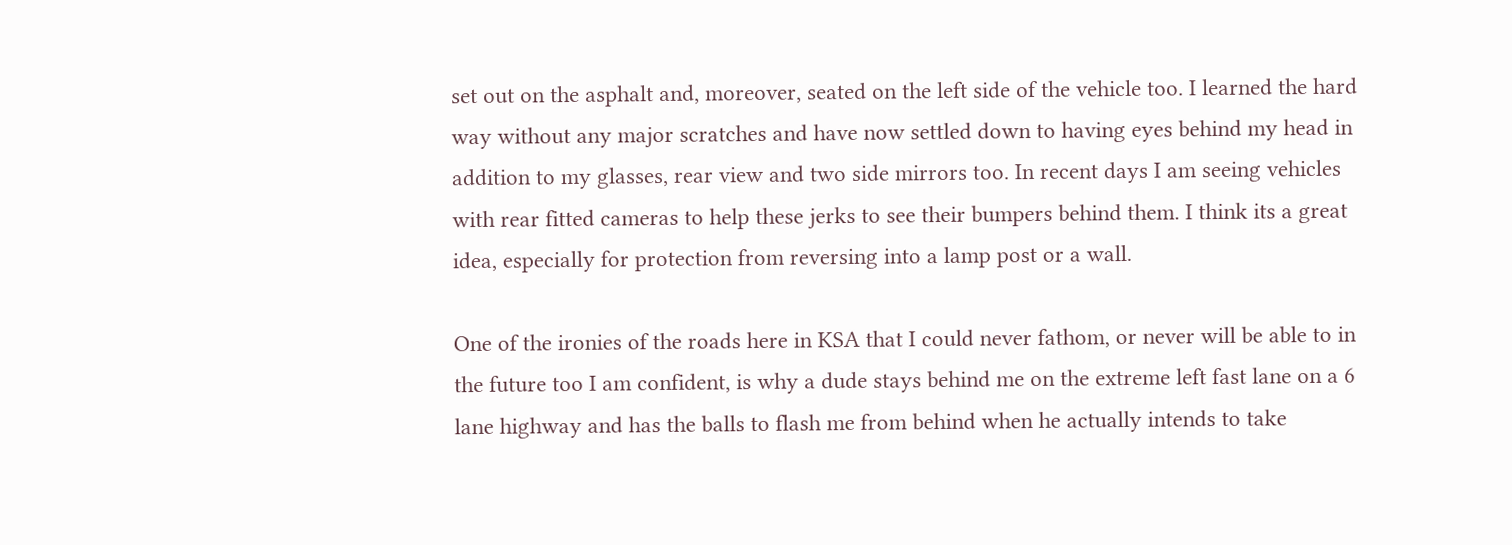set out on the asphalt and, moreover, seated on the left side of the vehicle too. I learned the hard way without any major scratches and have now settled down to having eyes behind my head in addition to my glasses, rear view and two side mirrors too. In recent days I am seeing vehicles with rear fitted cameras to help these jerks to see their bumpers behind them. I think its a great idea, especially for protection from reversing into a lamp post or a wall.

One of the ironies of the roads here in KSA that I could never fathom, or never will be able to in the future too I am confident, is why a dude stays behind me on the extreme left fast lane on a 6 lane highway and has the balls to flash me from behind when he actually intends to take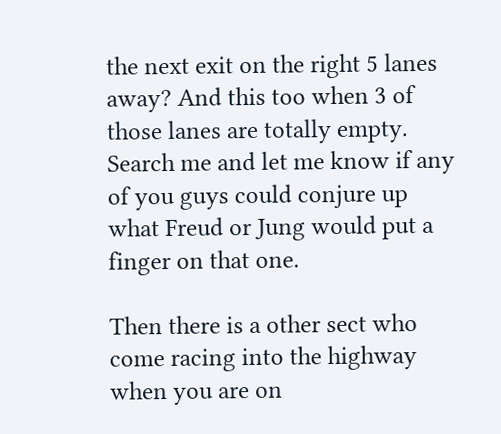the next exit on the right 5 lanes away? And this too when 3 of those lanes are totally empty. Search me and let me know if any of you guys could conjure up what Freud or Jung would put a finger on that one.

Then there is a other sect who come racing into the highway when you are on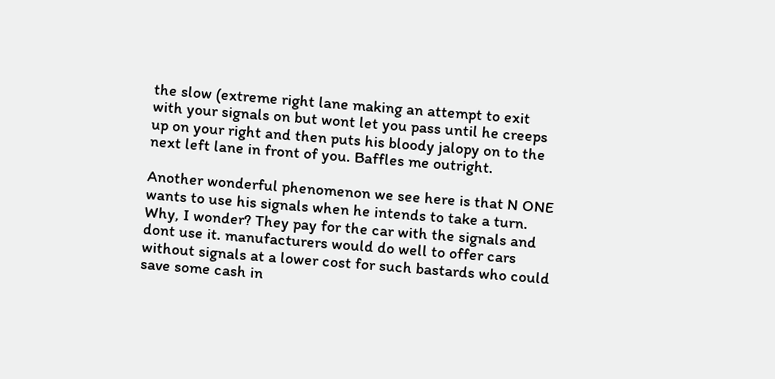the slow (extreme right lane making an attempt to exit with your signals on but wont let you pass until he creeps up on your right and then puts his bloody jalopy on to the next left lane in front of you. Baffles me outright.

Another wonderful phenomenon we see here is that N ONE wants to use his signals when he intends to take a turn. Why, I wonder? They pay for the car with the signals and dont use it. manufacturers would do well to offer cars without signals at a lower cost for such bastards who could save some cash in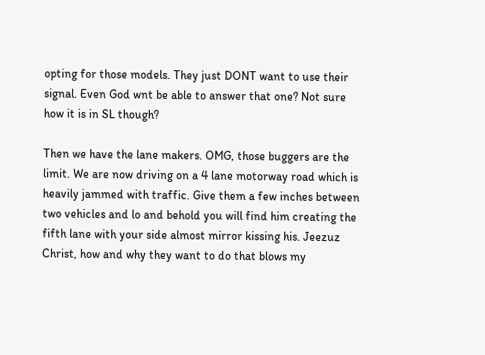opting for those models. They just DONT want to use their signal. Even God wnt be able to answer that one? Not sure how it is in SL though?

Then we have the lane makers. OMG, those buggers are the limit. We are now driving on a 4 lane motorway road which is heavily jammed with traffic. Give them a few inches between two vehicles and lo and behold you will find him creating the fifth lane with your side almost mirror kissing his. Jeezuz Christ, how and why they want to do that blows my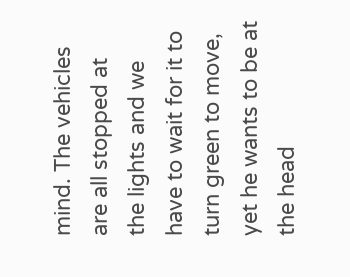mind. The vehicles are all stopped at the lights and we have to wait for it to turn green to move, yet he wants to be at the head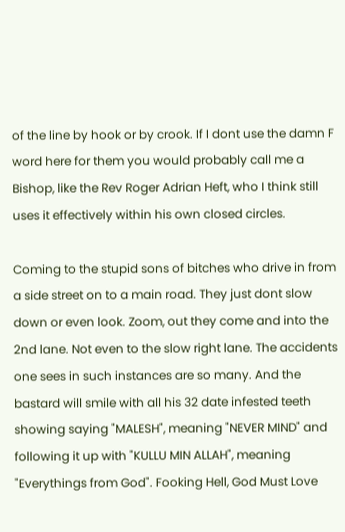of the line by hook or by crook. If I dont use the damn F word here for them you would probably call me a Bishop, like the Rev Roger Adrian Heft, who I think still uses it effectively within his own closed circles.

Coming to the stupid sons of bitches who drive in from a side street on to a main road. They just dont slow down or even look. Zoom, out they come and into the 2nd lane. Not even to the slow right lane. The accidents one sees in such instances are so many. And the bastard will smile with all his 32 date infested teeth showing saying "MALESH", meaning "NEVER MIND" and following it up with "KULLU MIN ALLAH", meaning "Everythings from God". Fooking Hell, God Must Love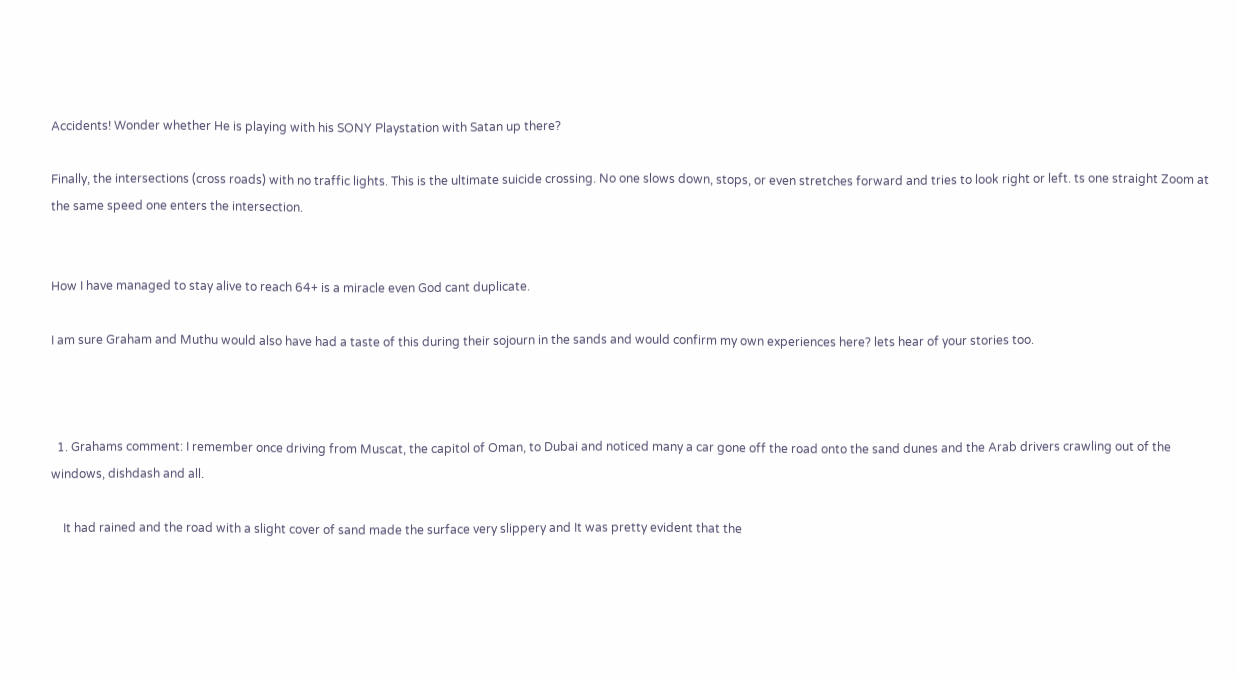Accidents! Wonder whether He is playing with his SONY Playstation with Satan up there?

Finally, the intersections (cross roads) with no traffic lights. This is the ultimate suicide crossing. No one slows down, stops, or even stretches forward and tries to look right or left. ts one straight Zoom at the same speed one enters the intersection.


How I have managed to stay alive to reach 64+ is a miracle even God cant duplicate.

I am sure Graham and Muthu would also have had a taste of this during their sojourn in the sands and would confirm my own experiences here? lets hear of your stories too.



  1. Grahams comment: I remember once driving from Muscat, the capitol of Oman, to Dubai and noticed many a car gone off the road onto the sand dunes and the Arab drivers crawling out of the windows, dishdash and all.

    It had rained and the road with a slight cover of sand made the surface very slippery and It was pretty evident that the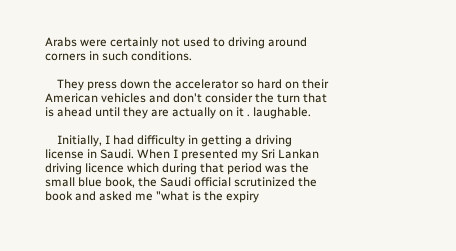Arabs were certainly not used to driving around corners in such conditions.

    They press down the accelerator so hard on their American vehicles and don't consider the turn that is ahead until they are actually on it . laughable.

    Initially, I had difficulty in getting a driving license in Saudi. When I presented my Sri Lankan driving licence which during that period was the small blue book, the Saudi official scrutinized the book and asked me "what is the expiry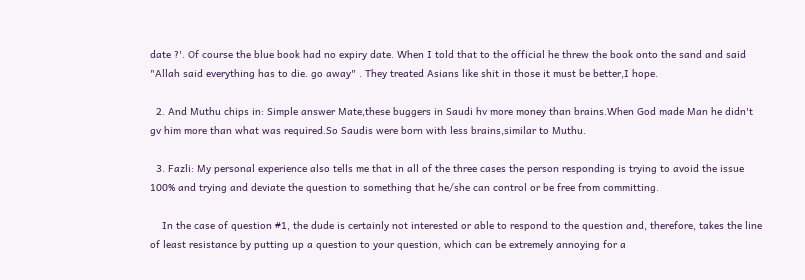date ?'. Of course the blue book had no expiry date. When I told that to the official he threw the book onto the sand and said "Allah said everything has to die. go away" . They treated Asians like shit in those it must be better,I hope.

  2. And Muthu chips in: Simple answer Mate,these buggers in Saudi hv more money than brains.When God made Man he didn't gv him more than what was required.So Saudis were born with less brains,similar to Muthu.

  3. Fazli: My personal experience also tells me that in all of the three cases the person responding is trying to avoid the issue 100% and trying and deviate the question to something that he/she can control or be free from committing.

    In the case of question #1, the dude is certainly not interested or able to respond to the question and, therefore, takes the line of least resistance by putting up a question to your question, which can be extremely annoying for a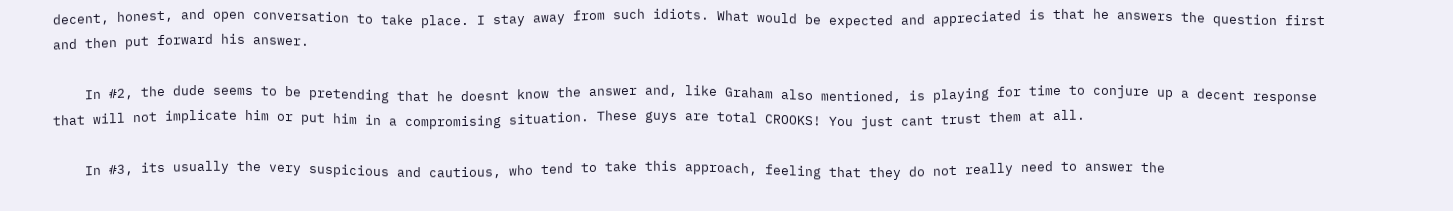decent, honest, and open conversation to take place. I stay away from such idiots. What would be expected and appreciated is that he answers the question first and then put forward his answer.

    In #2, the dude seems to be pretending that he doesnt know the answer and, like Graham also mentioned, is playing for time to conjure up a decent response that will not implicate him or put him in a compromising situation. These guys are total CROOKS! You just cant trust them at all.

    In #3, its usually the very suspicious and cautious, who tend to take this approach, feeling that they do not really need to answer the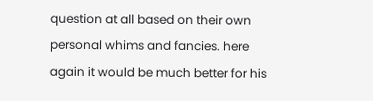question at all based on their own personal whims and fancies. here again it would be much better for his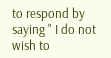to respond by saying " I do not wish to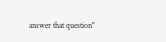answer that question"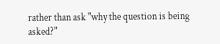rather than ask "why the question is being asked?"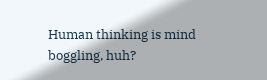Human thinking is mind boggling, huh?